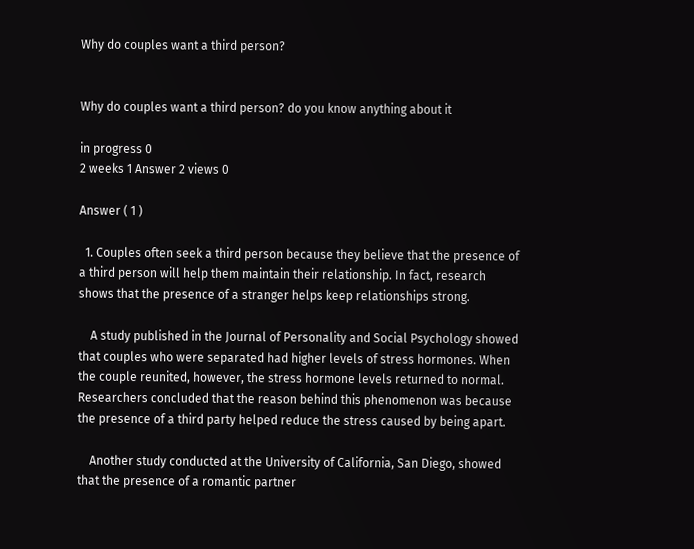Why do couples want a third person?


Why do couples want a third person? do you know anything about it

in progress 0
2 weeks 1 Answer 2 views 0

Answer ( 1 )

  1. Couples often seek a third person because they believe that the presence of a third person will help them maintain their relationship. In fact, research shows that the presence of a stranger helps keep relationships strong.

    A study published in the Journal of Personality and Social Psychology showed that couples who were separated had higher levels of stress hormones. When the couple reunited, however, the stress hormone levels returned to normal. Researchers concluded that the reason behind this phenomenon was because the presence of a third party helped reduce the stress caused by being apart.

    Another study conducted at the University of California, San Diego, showed that the presence of a romantic partner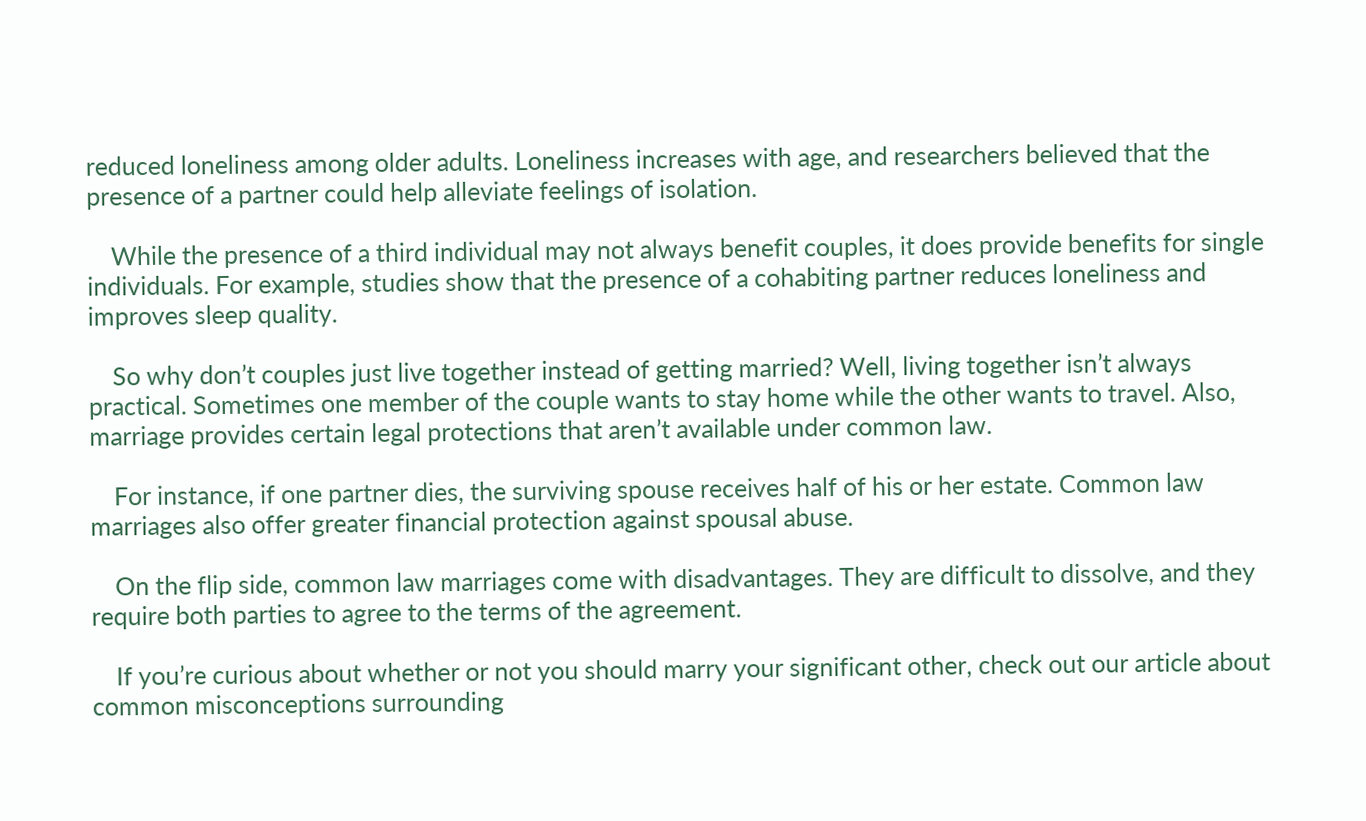reduced loneliness among older adults. Loneliness increases with age, and researchers believed that the presence of a partner could help alleviate feelings of isolation.

    While the presence of a third individual may not always benefit couples, it does provide benefits for single individuals. For example, studies show that the presence of a cohabiting partner reduces loneliness and improves sleep quality.

    So why don’t couples just live together instead of getting married? Well, living together isn’t always practical. Sometimes one member of the couple wants to stay home while the other wants to travel. Also, marriage provides certain legal protections that aren’t available under common law.

    For instance, if one partner dies, the surviving spouse receives half of his or her estate. Common law marriages also offer greater financial protection against spousal abuse.

    On the flip side, common law marriages come with disadvantages. They are difficult to dissolve, and they require both parties to agree to the terms of the agreement.

    If you’re curious about whether or not you should marry your significant other, check out our article about common misconceptions surrounding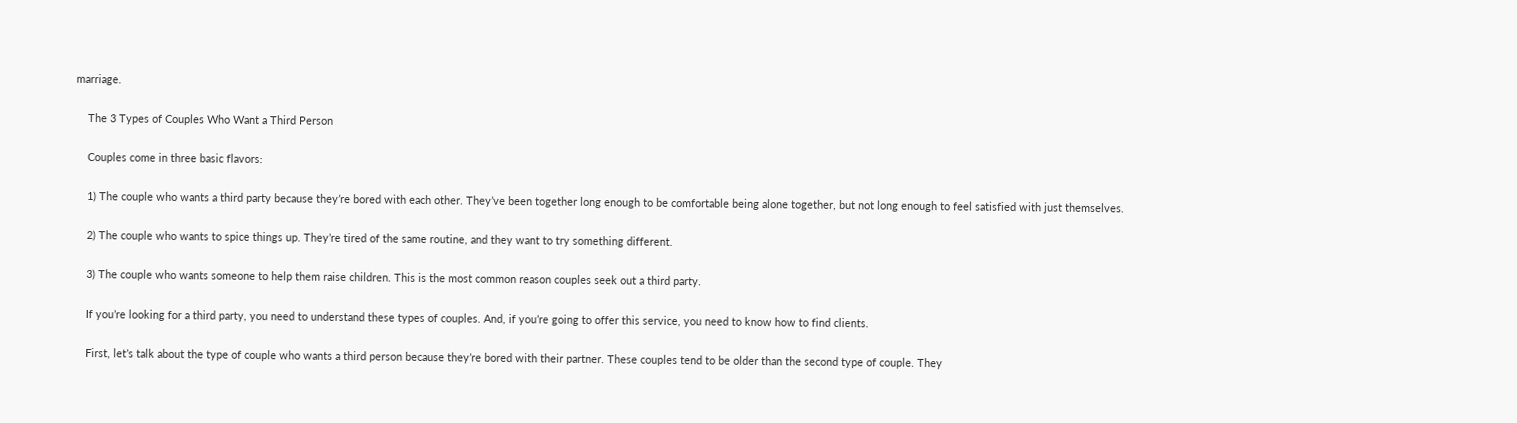marriage.

    The 3 Types of Couples Who Want a Third Person

    Couples come in three basic flavors:

    1) The couple who wants a third party because they’re bored with each other. They’ve been together long enough to be comfortable being alone together, but not long enough to feel satisfied with just themselves.

    2) The couple who wants to spice things up. They’re tired of the same routine, and they want to try something different.

    3) The couple who wants someone to help them raise children. This is the most common reason couples seek out a third party.

    If you’re looking for a third party, you need to understand these types of couples. And, if you’re going to offer this service, you need to know how to find clients.

    First, let’s talk about the type of couple who wants a third person because they’re bored with their partner. These couples tend to be older than the second type of couple. They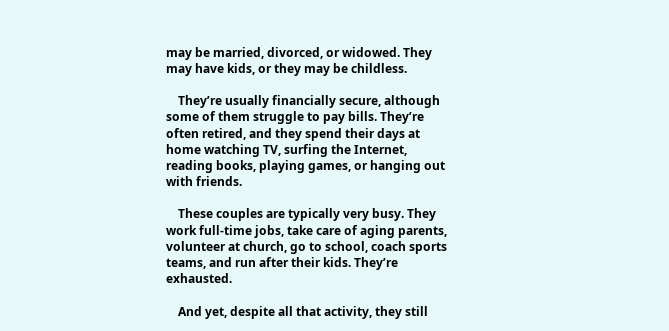may be married, divorced, or widowed. They may have kids, or they may be childless.

    They’re usually financially secure, although some of them struggle to pay bills. They’re often retired, and they spend their days at home watching TV, surfing the Internet, reading books, playing games, or hanging out with friends.

    These couples are typically very busy. They work full-time jobs, take care of aging parents, volunteer at church, go to school, coach sports teams, and run after their kids. They’re exhausted.

    And yet, despite all that activity, they still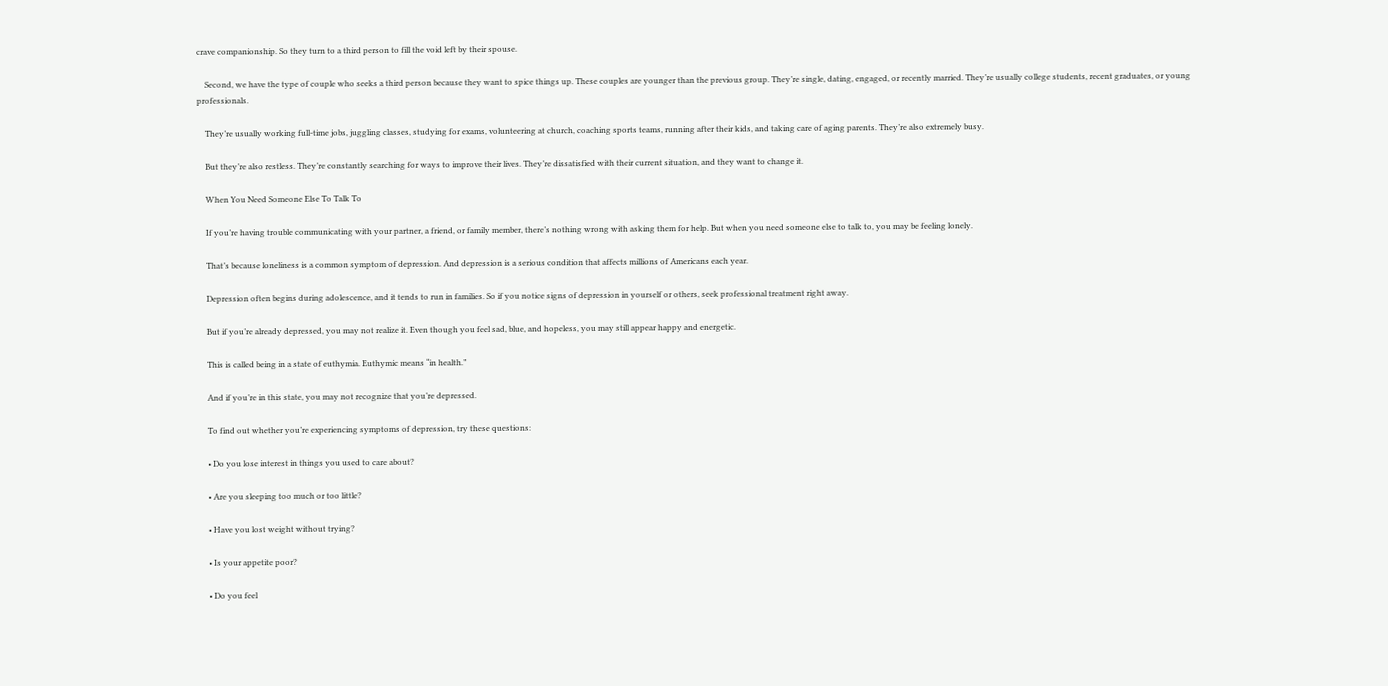crave companionship. So they turn to a third person to fill the void left by their spouse.

    Second, we have the type of couple who seeks a third person because they want to spice things up. These couples are younger than the previous group. They’re single, dating, engaged, or recently married. They’re usually college students, recent graduates, or young professionals.

    They’re usually working full-time jobs, juggling classes, studying for exams, volunteering at church, coaching sports teams, running after their kids, and taking care of aging parents. They’re also extremely busy.

    But they’re also restless. They’re constantly searching for ways to improve their lives. They’re dissatisfied with their current situation, and they want to change it.

    When You Need Someone Else To Talk To

    If you’re having trouble communicating with your partner, a friend, or family member, there’s nothing wrong with asking them for help. But when you need someone else to talk to, you may be feeling lonely.

    That’s because loneliness is a common symptom of depression. And depression is a serious condition that affects millions of Americans each year.

    Depression often begins during adolescence, and it tends to run in families. So if you notice signs of depression in yourself or others, seek professional treatment right away.

    But if you’re already depressed, you may not realize it. Even though you feel sad, blue, and hopeless, you may still appear happy and energetic.

    This is called being in a state of euthymia. Euthymic means “in health.”

    And if you’re in this state, you may not recognize that you’re depressed.

    To find out whether you’re experiencing symptoms of depression, try these questions:

    • Do you lose interest in things you used to care about?

    • Are you sleeping too much or too little?

    • Have you lost weight without trying?

    • Is your appetite poor?

    • Do you feel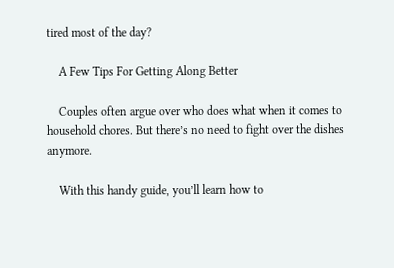tired most of the day?

    A Few Tips For Getting Along Better

    Couples often argue over who does what when it comes to household chores. But there’s no need to fight over the dishes anymore.

    With this handy guide, you’ll learn how to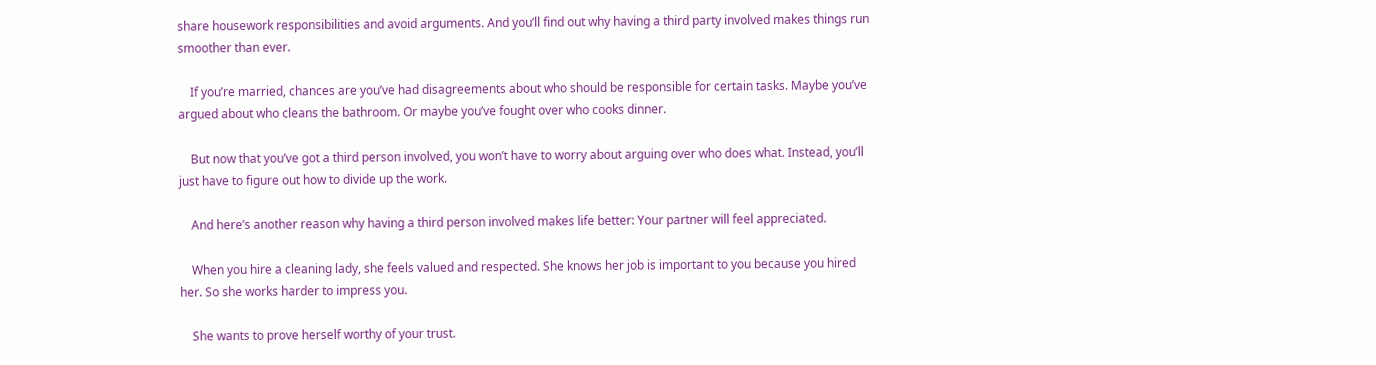share housework responsibilities and avoid arguments. And you’ll find out why having a third party involved makes things run smoother than ever.

    If you’re married, chances are you’ve had disagreements about who should be responsible for certain tasks. Maybe you’ve argued about who cleans the bathroom. Or maybe you’ve fought over who cooks dinner.

    But now that you’ve got a third person involved, you won’t have to worry about arguing over who does what. Instead, you’ll just have to figure out how to divide up the work.

    And here’s another reason why having a third person involved makes life better: Your partner will feel appreciated.

    When you hire a cleaning lady, she feels valued and respected. She knows her job is important to you because you hired her. So she works harder to impress you.

    She wants to prove herself worthy of your trust.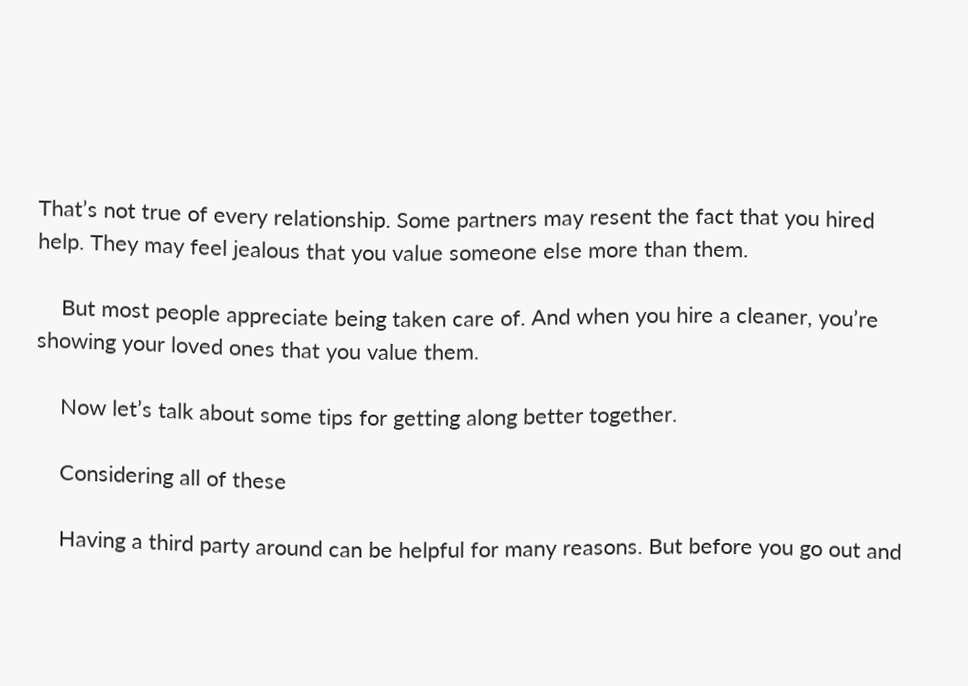That’s not true of every relationship. Some partners may resent the fact that you hired help. They may feel jealous that you value someone else more than them.

    But most people appreciate being taken care of. And when you hire a cleaner, you’re showing your loved ones that you value them.

    Now let’s talk about some tips for getting along better together.

    Considering all of these

    Having a third party around can be helpful for many reasons. But before you go out and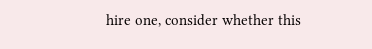hire one, consider whether this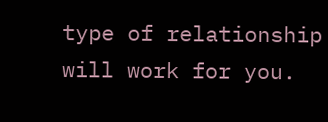type of relationship will work for you.